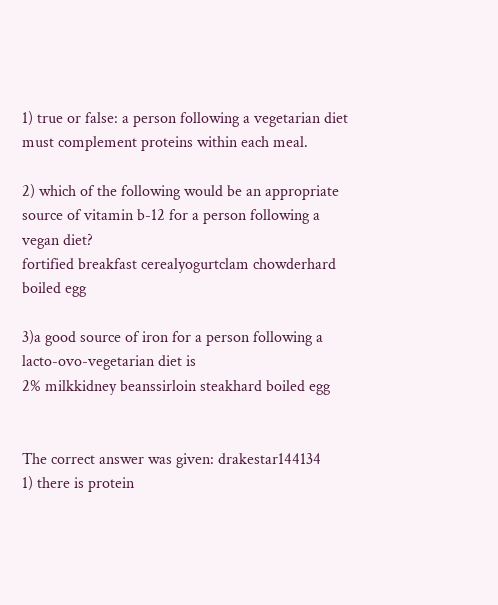1) true or false: a person following a vegetarian diet must complement proteins within each meal.

2) which of the following would be an appropriate source of vitamin b-12 for a person following a vegan diet?
fortified breakfast cerealyogurtclam chowderhard boiled egg

3)a good source of iron for a person following a lacto-ovo-vegetarian diet is
2% milkkidney beanssirloin steakhard boiled egg


The correct answer was given: drakestar144134
1) there is protein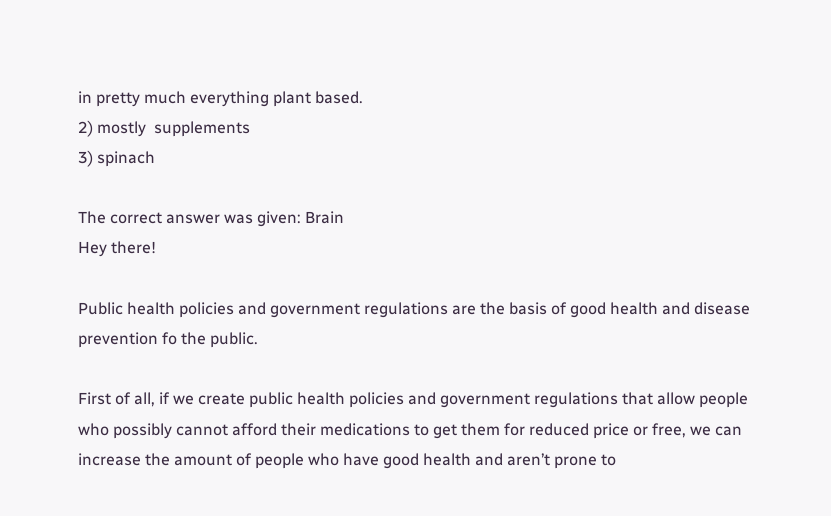in pretty much everything plant based.
2) mostly  supplements
3) spinach

The correct answer was given: Brain
Hey there!

Public health policies and government regulations are the basis of good health and disease prevention fo the public.

First of all, if we create public health policies and government regulations that allow people who possibly cannot afford their medications to get them for reduced price or free, we can increase the amount of people who have good health and aren’t prone to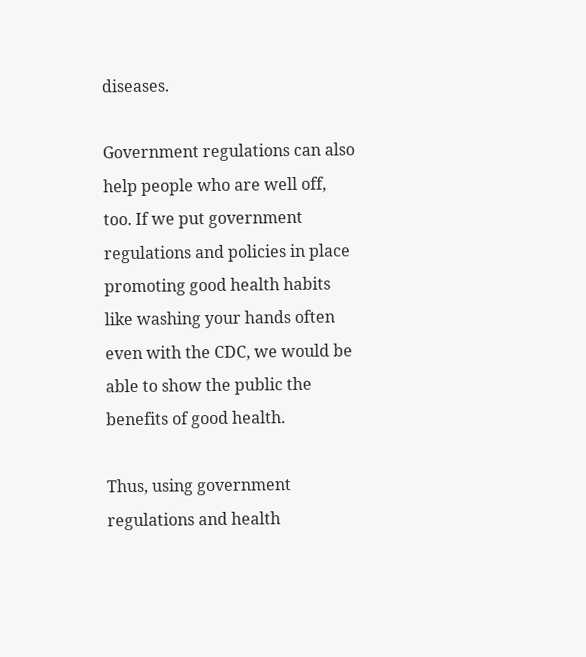diseases.

Government regulations can also help people who are well off, too. If we put government regulations and policies in place promoting good health habits like washing your hands often even with the CDC, we would be able to show the public the benefits of good health.

Thus, using government regulations and health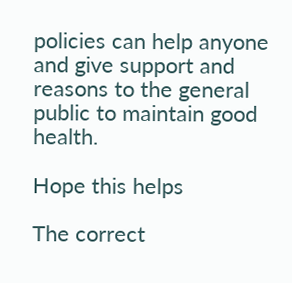policies can help anyone and give support and reasons to the general public to maintain good health.

Hope this helps

The correct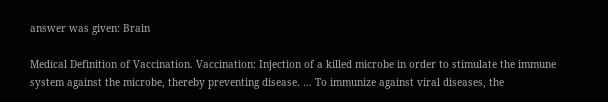answer was given: Brain

Medical Definition of Vaccination. Vaccination: Injection of a killed microbe in order to stimulate the immune system against the microbe, thereby preventing disease. … To immunize against viral diseases, the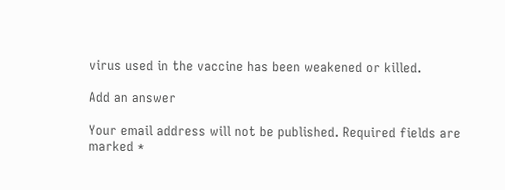virus used in the vaccine has been weakened or killed.

Add an answer

Your email address will not be published. Required fields are marked *